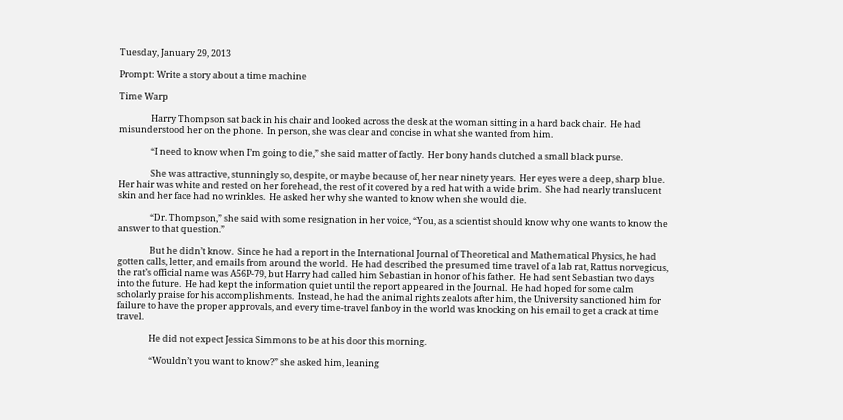Tuesday, January 29, 2013

Prompt: Write a story about a time machine

Time Warp

                Harry Thompson sat back in his chair and looked across the desk at the woman sitting in a hard back chair.  He had misunderstood her on the phone.  In person, she was clear and concise in what she wanted from him.

                “I need to know when I’m going to die,” she said matter of factly.  Her bony hands clutched a small black purse.

                She was attractive, stunningly so, despite, or maybe because of, her near ninety years.  Her eyes were a deep, sharp blue.  Her hair was white and rested on her forehead, the rest of it covered by a red hat with a wide brim.  She had nearly translucent skin and her face had no wrinkles.  He asked her why she wanted to know when she would die.

                “Dr. Thompson,” she said with some resignation in her voice, “You, as a scientist should know why one wants to know the answer to that question.”

                But he didn’t know.  Since he had a report in the International Journal of Theoretical and Mathematical Physics, he had gotten calls, letter, and emails from around the world.  He had described the presumed time travel of a lab rat, Rattus norvegicus, the rat’s official name was A56P-79, but Harry had called him Sebastian in honor of his father.  He had sent Sebastian two days into the future.  He had kept the information quiet until the report appeared in the Journal.  He had hoped for some calm scholarly praise for his accomplishments.  Instead, he had the animal rights zealots after him, the University sanctioned him for failure to have the proper approvals, and every time-travel fanboy in the world was knocking on his email to get a crack at time travel.

                He did not expect Jessica Simmons to be at his door this morning.

                “Wouldn’t you want to know?” she asked him, leaning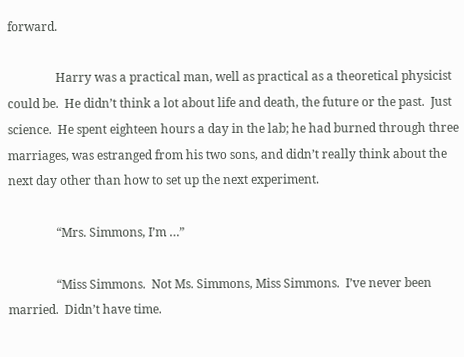forward.

                Harry was a practical man, well as practical as a theoretical physicist could be.  He didn’t think a lot about life and death, the future or the past.  Just science.  He spent eighteen hours a day in the lab; he had burned through three marriages, was estranged from his two sons, and didn’t really think about the next day other than how to set up the next experiment.

                “Mrs. Simmons, I’m …”

                “Miss Simmons.  Not Ms. Simmons, Miss Simmons.  I’ve never been married.  Didn’t have time.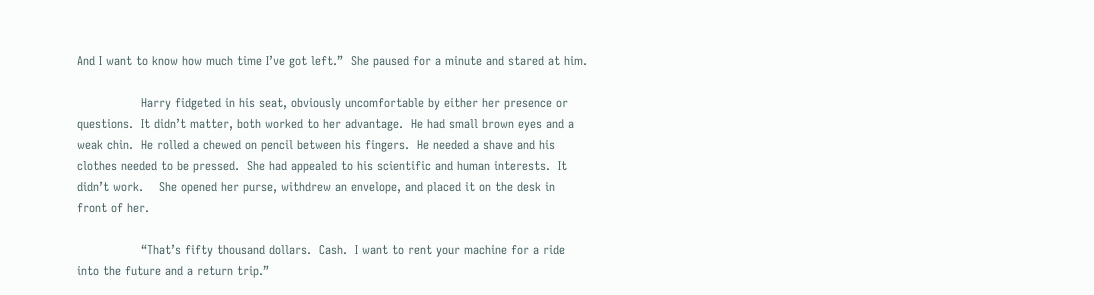And I want to know how much time I’ve got left.”  She paused for a minute and stared at him.

                Harry fidgeted in his seat, obviously uncomfortable by either her presence or questions.  It didn’t matter, both worked to her advantage.  He had small brown eyes and a weak chin.  He rolled a chewed on pencil between his fingers.  He needed a shave and his clothes needed to be pressed.  She had appealed to his scientific and human interests.  It didn’t work.    She opened her purse, withdrew an envelope, and placed it on the desk in front of her.

                “That’s fifty thousand dollars.  Cash.  I want to rent your machine for a ride into the future and a return trip.”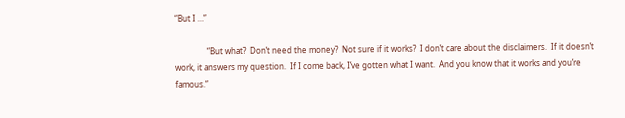“But I …”

                “But what?  Don’t need the money?  Not sure if it works?  I don’t care about the disclaimers.  If it doesn’t work, it answers my question.  If I come back, I’ve gotten what I want.  And you know that it works and you’re famous.”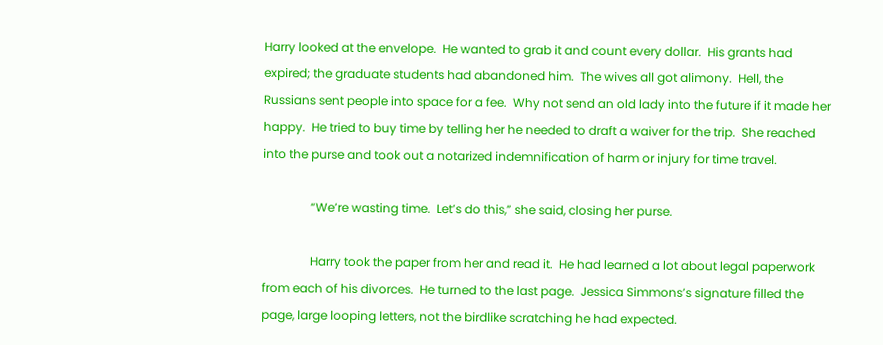Harry looked at the envelope.  He wanted to grab it and count every dollar.  His grants had expired; the graduate students had abandoned him.  The wives all got alimony.  Hell, the Russians sent people into space for a fee.  Why not send an old lady into the future if it made her happy.  He tried to buy time by telling her he needed to draft a waiver for the trip.  She reached into the purse and took out a notarized indemnification of harm or injury for time travel.

                “We’re wasting time.  Let’s do this,” she said, closing her purse.

                Harry took the paper from her and read it.  He had learned a lot about legal paperwork from each of his divorces.  He turned to the last page.  Jessica Simmons’s signature filled the page, large looping letters, not the birdlike scratching he had expected.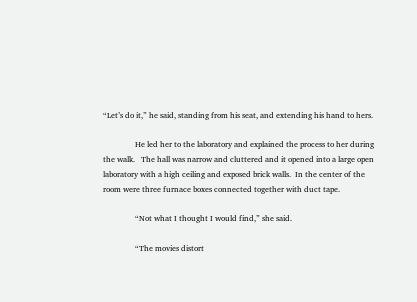“Let’s do it,” he said, standing from his seat, and extending his hand to hers.

                He led her to the laboratory and explained the process to her during the walk.   The hall was narrow and cluttered and it opened into a large open laboratory with a high ceiling and exposed brick walls.  In the center of the room were three furnace boxes connected together with duct tape.

                “Not what I thought I would find,” she said.

                “The movies distort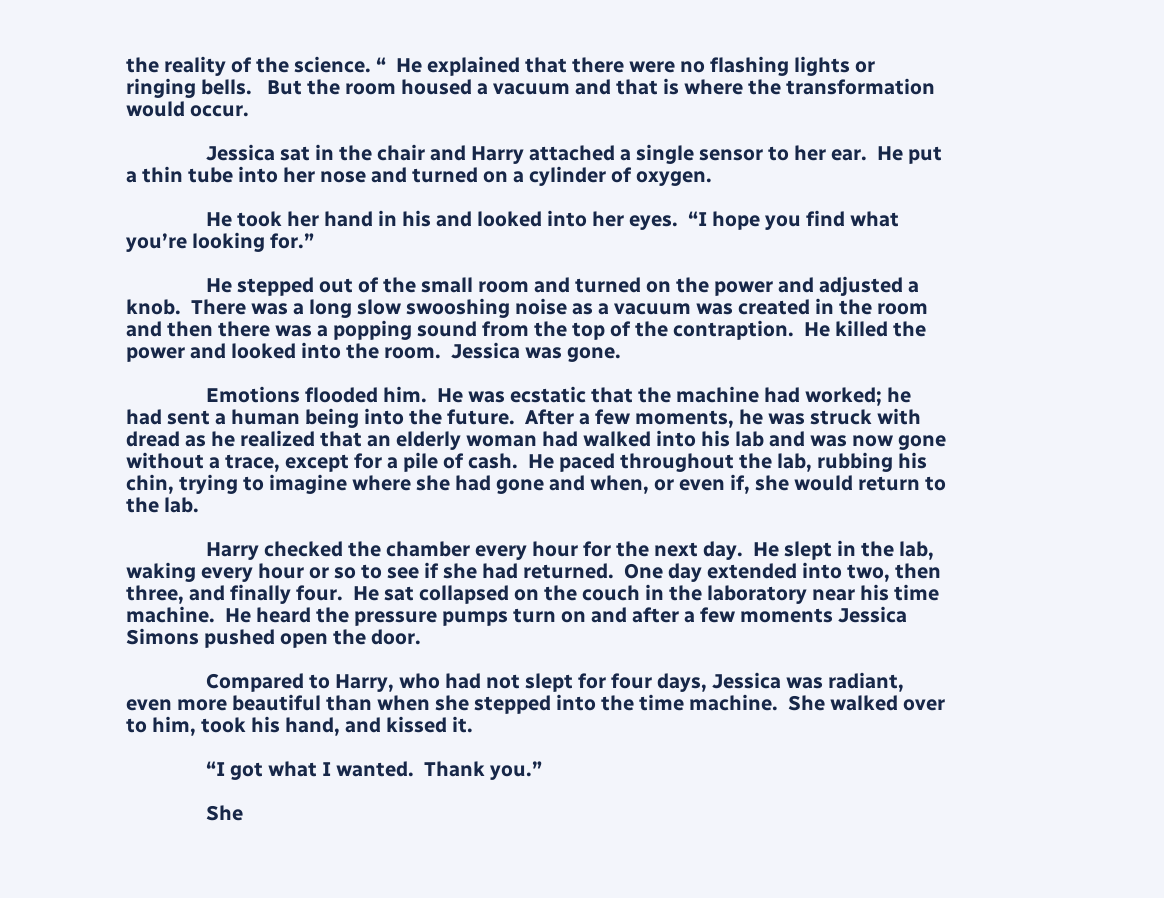the reality of the science. “  He explained that there were no flashing lights or ringing bells.   But the room housed a vacuum and that is where the transformation would occur.

                Jessica sat in the chair and Harry attached a single sensor to her ear.  He put a thin tube into her nose and turned on a cylinder of oxygen.

                He took her hand in his and looked into her eyes.  “I hope you find what you’re looking for.”

                He stepped out of the small room and turned on the power and adjusted a knob.  There was a long slow swooshing noise as a vacuum was created in the room and then there was a popping sound from the top of the contraption.  He killed the power and looked into the room.  Jessica was gone.

                Emotions flooded him.  He was ecstatic that the machine had worked; he had sent a human being into the future.  After a few moments, he was struck with dread as he realized that an elderly woman had walked into his lab and was now gone without a trace, except for a pile of cash.  He paced throughout the lab, rubbing his chin, trying to imagine where she had gone and when, or even if, she would return to the lab.

                Harry checked the chamber every hour for the next day.  He slept in the lab, waking every hour or so to see if she had returned.  One day extended into two, then three, and finally four.  He sat collapsed on the couch in the laboratory near his time machine.  He heard the pressure pumps turn on and after a few moments Jessica Simons pushed open the door.

                Compared to Harry, who had not slept for four days, Jessica was radiant, even more beautiful than when she stepped into the time machine.  She walked over to him, took his hand, and kissed it.

                “I got what I wanted.  Thank you.”

                She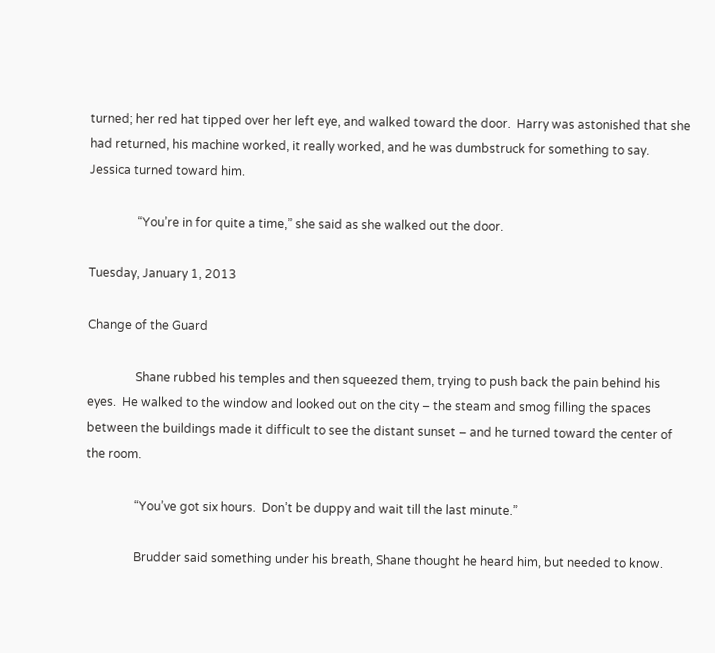turned; her red hat tipped over her left eye, and walked toward the door.  Harry was astonished that she had returned, his machine worked, it really worked, and he was dumbstruck for something to say.  Jessica turned toward him.

                “You’re in for quite a time,” she said as she walked out the door.

Tuesday, January 1, 2013

Change of the Guard

                Shane rubbed his temples and then squeezed them, trying to push back the pain behind his eyes.  He walked to the window and looked out on the city – the steam and smog filling the spaces between the buildings made it difficult to see the distant sunset – and he turned toward the center of the room.

                “You’ve got six hours.  Don’t be duppy and wait till the last minute.”

                Brudder said something under his breath, Shane thought he heard him, but needed to know.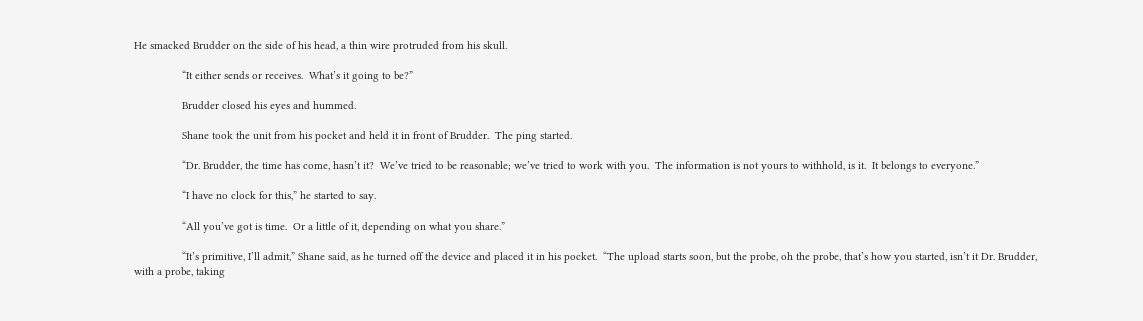He smacked Brudder on the side of his head, a thin wire protruded from his skull.

                “It either sends or receives.  What’s it going to be?”

                Brudder closed his eyes and hummed.

                Shane took the unit from his pocket and held it in front of Brudder.  The ping started.

                “Dr. Brudder, the time has come, hasn’t it?  We’ve tried to be reasonable; we’ve tried to work with you.  The information is not yours to withhold, is it.  It belongs to everyone.”

                “I have no clock for this,” he started to say.

                “All you’ve got is time.  Or a little of it, depending on what you share.”

                “It’s primitive, I’ll admit,” Shane said, as he turned off the device and placed it in his pocket.  “The upload starts soon, but the probe, oh the probe, that’s how you started, isn’t it Dr. Brudder, with a probe, taking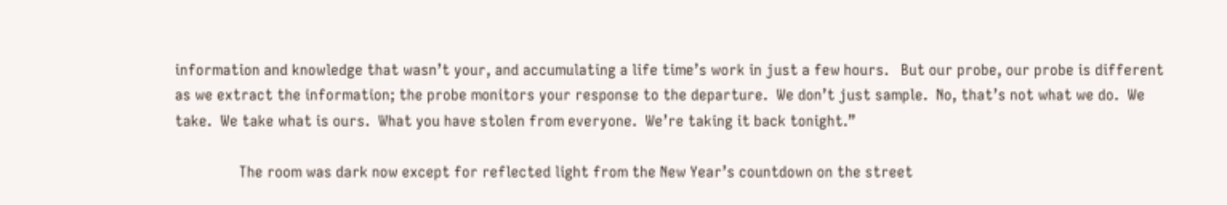information and knowledge that wasn’t your, and accumulating a life time’s work in just a few hours.   But our probe, our probe is different as we extract the information; the probe monitors your response to the departure.  We don’t just sample.  No, that’s not what we do.  We take.  We take what is ours.  What you have stolen from everyone.  We’re taking it back tonight.”

                The room was dark now except for reflected light from the New Year’s countdown on the street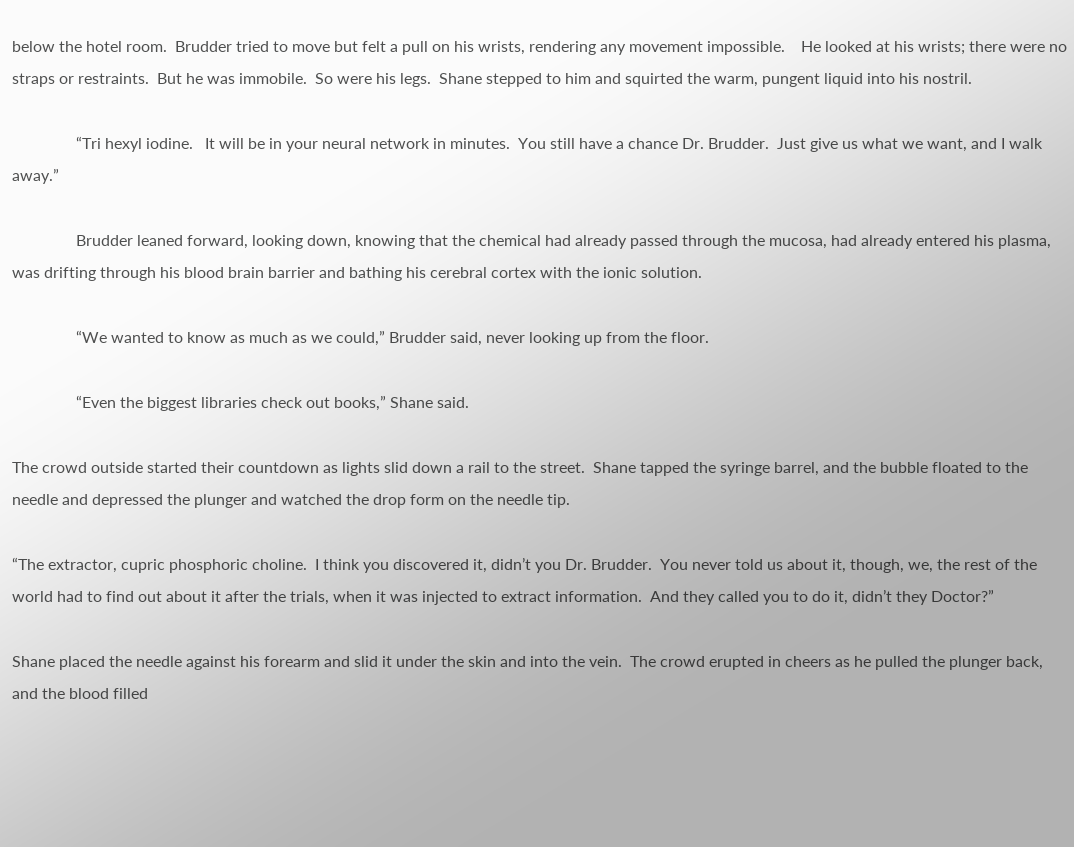below the hotel room.  Brudder tried to move but felt a pull on his wrists, rendering any movement impossible.    He looked at his wrists; there were no straps or restraints.  But he was immobile.  So were his legs.  Shane stepped to him and squirted the warm, pungent liquid into his nostril.

                “Tri hexyl iodine.   It will be in your neural network in minutes.  You still have a chance Dr. Brudder.  Just give us what we want, and I walk away.”

                Brudder leaned forward, looking down, knowing that the chemical had already passed through the mucosa, had already entered his plasma, was drifting through his blood brain barrier and bathing his cerebral cortex with the ionic solution.

                “We wanted to know as much as we could,” Brudder said, never looking up from the floor.

                “Even the biggest libraries check out books,” Shane said.

The crowd outside started their countdown as lights slid down a rail to the street.  Shane tapped the syringe barrel, and the bubble floated to the needle and depressed the plunger and watched the drop form on the needle tip.

“The extractor, cupric phosphoric choline.  I think you discovered it, didn’t you Dr. Brudder.  You never told us about it, though, we, the rest of the world had to find out about it after the trials, when it was injected to extract information.  And they called you to do it, didn’t they Doctor?”

Shane placed the needle against his forearm and slid it under the skin and into the vein.  The crowd erupted in cheers as he pulled the plunger back, and the blood filled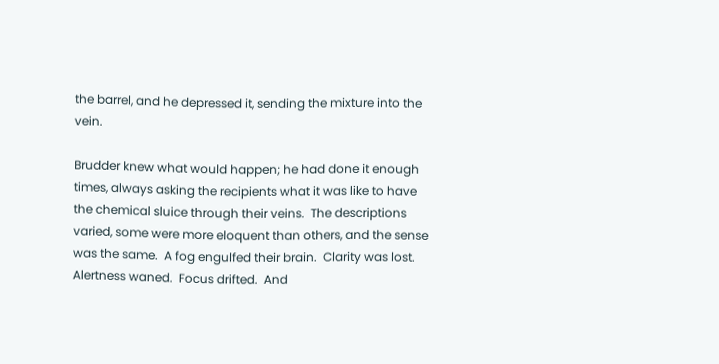the barrel, and he depressed it, sending the mixture into the vein.

Brudder knew what would happen; he had done it enough times, always asking the recipients what it was like to have the chemical sluice through their veins.  The descriptions varied, some were more eloquent than others, and the sense was the same.  A fog engulfed their brain.  Clarity was lost.  Alertness waned.  Focus drifted.  And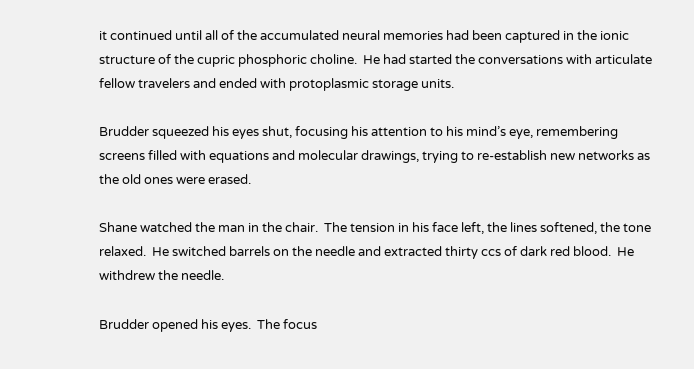it continued until all of the accumulated neural memories had been captured in the ionic structure of the cupric phosphoric choline.  He had started the conversations with articulate fellow travelers and ended with protoplasmic storage units.

Brudder squeezed his eyes shut, focusing his attention to his mind’s eye, remembering screens filled with equations and molecular drawings, trying to re-establish new networks as the old ones were erased.

Shane watched the man in the chair.  The tension in his face left, the lines softened, the tone relaxed.  He switched barrels on the needle and extracted thirty ccs of dark red blood.  He withdrew the needle.

Brudder opened his eyes.  The focus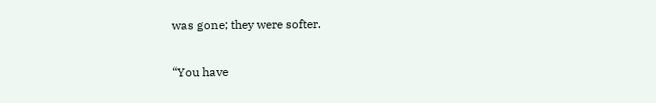was gone; they were softer.

“You have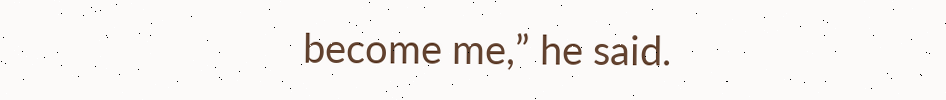become me,” he said.